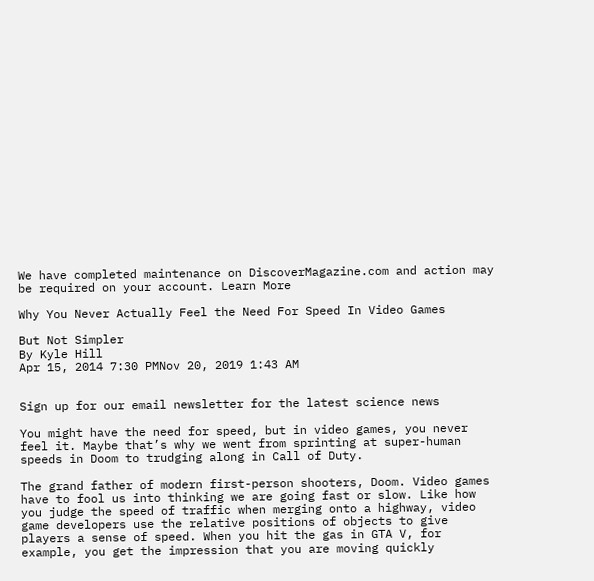We have completed maintenance on DiscoverMagazine.com and action may be required on your account. Learn More

Why You Never Actually Feel the Need For Speed In Video Games

But Not Simpler
By Kyle Hill
Apr 15, 2014 7:30 PMNov 20, 2019 1:43 AM


Sign up for our email newsletter for the latest science news

You might have the need for speed, but in video games, you never feel it. Maybe that’s why we went from sprinting at super-human speeds in Doom to trudging along in Call of Duty.

The grand father of modern first-person shooters, Doom. Video games have to fool us into thinking we are going fast or slow. Like how you judge the speed of traffic when merging onto a highway, video game developers use the relative positions of objects to give players a sense of speed. When you hit the gas in GTA V, for example, you get the impression that you are moving quickly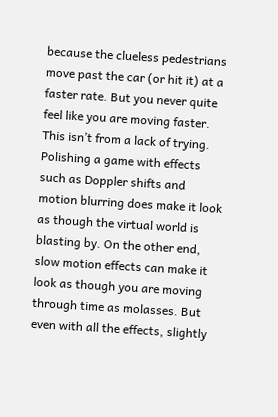because the clueless pedestrians move past the car (or hit it) at a faster rate. But you never quite feel like you are moving faster. This isn’t from a lack of trying. Polishing a game with effects such as Doppler shifts and motion blurring does make it look as though the virtual world is blasting by. On the other end, slow motion effects can make it look as though you are moving through time as molasses. But even with all the effects, slightly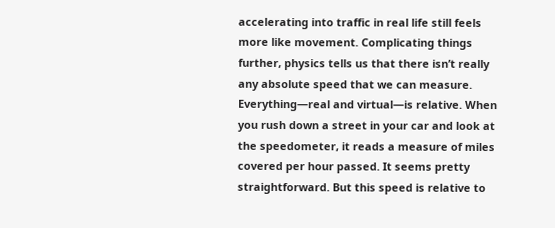accelerating into traffic in real life still feels more like movement. Complicating things further, physics tells us that there isn’t really any absolute speed that we can measure. Everything—real and virtual—is relative. When you rush down a street in your car and look at the speedometer, it reads a measure of miles covered per hour passed. It seems pretty straightforward. But this speed is relative to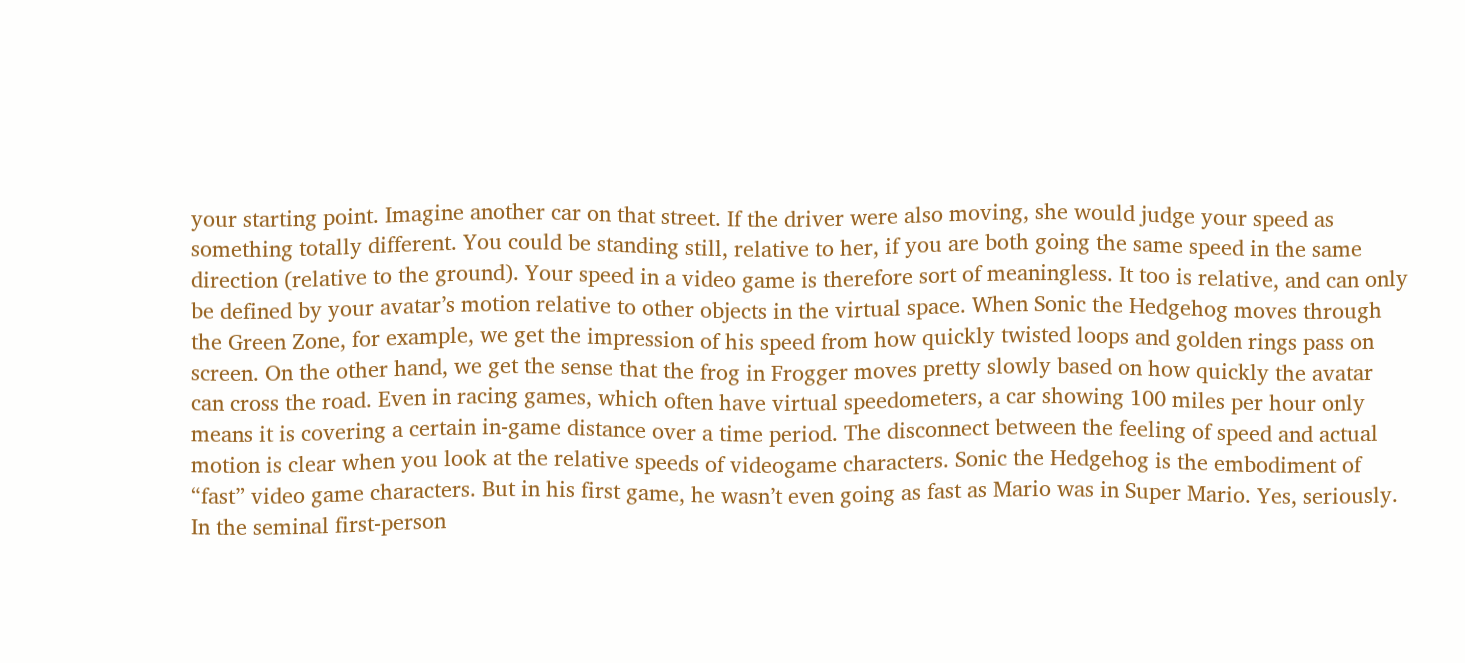your starting point. Imagine another car on that street. If the driver were also moving, she would judge your speed as something totally different. You could be standing still, relative to her, if you are both going the same speed in the same direction (relative to the ground). Your speed in a video game is therefore sort of meaningless. It too is relative, and can only be defined by your avatar’s motion relative to other objects in the virtual space. When Sonic the Hedgehog moves through the Green Zone, for example, we get the impression of his speed from how quickly twisted loops and golden rings pass on screen. On the other hand, we get the sense that the frog in Frogger moves pretty slowly based on how quickly the avatar can cross the road. Even in racing games, which often have virtual speedometers, a car showing 100 miles per hour only means it is covering a certain in-game distance over a time period. The disconnect between the feeling of speed and actual motion is clear when you look at the relative speeds of videogame characters. Sonic the Hedgehog is the embodiment of “fast” video game characters. But in his first game, he wasn’t even going as fast as Mario was in Super Mario. Yes, seriously. In the seminal first-person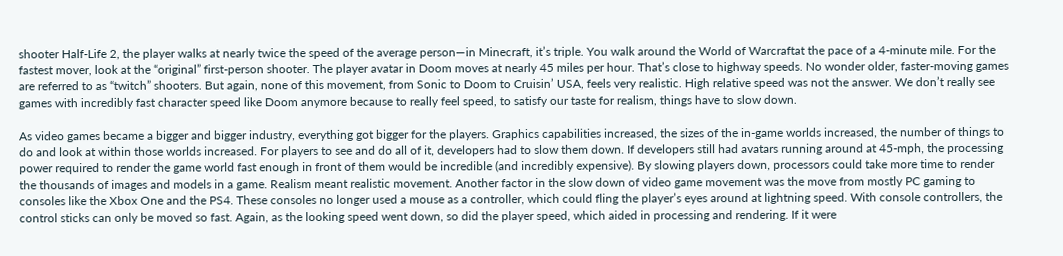shooter Half-Life 2, the player walks at nearly twice the speed of the average person—in Minecraft, it’s triple. You walk around the World of Warcraftat the pace of a 4-minute mile. For the fastest mover, look at the “original” first-person shooter. The player avatar in Doom moves at nearly 45 miles per hour. That’s close to highway speeds. No wonder older, faster-moving games are referred to as “twitch” shooters. But again, none of this movement, from Sonic to Doom to Cruisin’ USA, feels very realistic. High relative speed was not the answer. We don’t really see games with incredibly fast character speed like Doom anymore because to really feel speed, to satisfy our taste for realism, things have to slow down.

As video games became a bigger and bigger industry, everything got bigger for the players. Graphics capabilities increased, the sizes of the in-game worlds increased, the number of things to do and look at within those worlds increased. For players to see and do all of it, developers had to slow them down. If developers still had avatars running around at 45-mph, the processing power required to render the game world fast enough in front of them would be incredible (and incredibly expensive). By slowing players down, processors could take more time to render the thousands of images and models in a game. Realism meant realistic movement. Another factor in the slow down of video game movement was the move from mostly PC gaming to consoles like the Xbox One and the PS4. These consoles no longer used a mouse as a controller, which could fling the player’s eyes around at lightning speed. With console controllers, the control sticks can only be moved so fast. Again, as the looking speed went down, so did the player speed, which aided in processing and rendering. If it were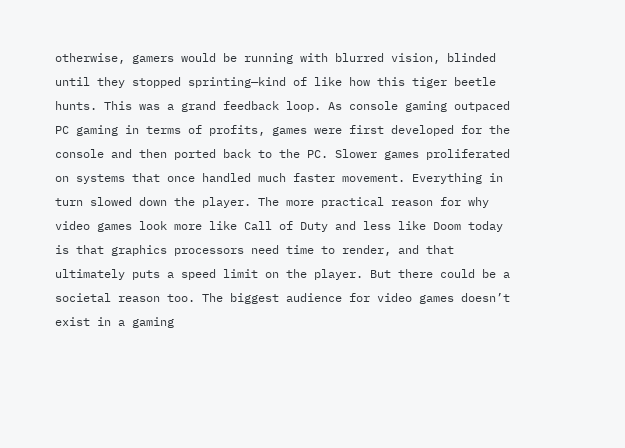otherwise, gamers would be running with blurred vision, blinded until they stopped sprinting—kind of like how this tiger beetle hunts. This was a grand feedback loop. As console gaming outpaced PC gaming in terms of profits, games were first developed for the console and then ported back to the PC. Slower games proliferated on systems that once handled much faster movement. Everything in turn slowed down the player. The more practical reason for why video games look more like Call of Duty and less like Doom today is that graphics processors need time to render, and that ultimately puts a speed limit on the player. But there could be a societal reason too. The biggest audience for video games doesn’t exist in a gaming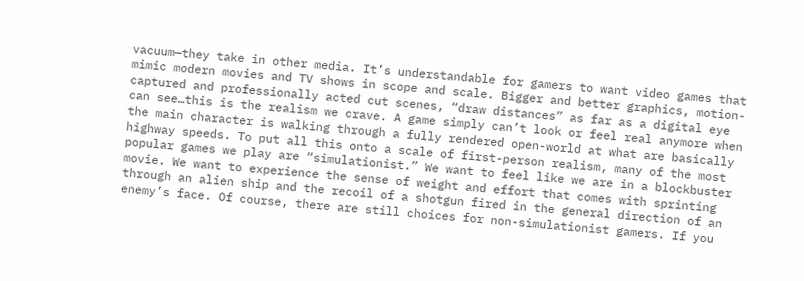vacuum—they take in other media. It’s understandable for gamers to want video games that mimic modern movies and TV shows in scope and scale. Bigger and better graphics, motion-captured and professionally acted cut scenes, “draw distances” as far as a digital eye can see…this is the realism we crave. A game simply can’t look or feel real anymore when the main character is walking through a fully rendered open-world at what are basically highway speeds. To put all this onto a scale of first-person realism, many of the most popular games we play are “simulationist.” We want to feel like we are in a blockbuster movie. We want to experience the sense of weight and effort that comes with sprinting through an alien ship and the recoil of a shotgun fired in the general direction of an enemy’s face. Of course, there are still choices for non-simulationist gamers. If you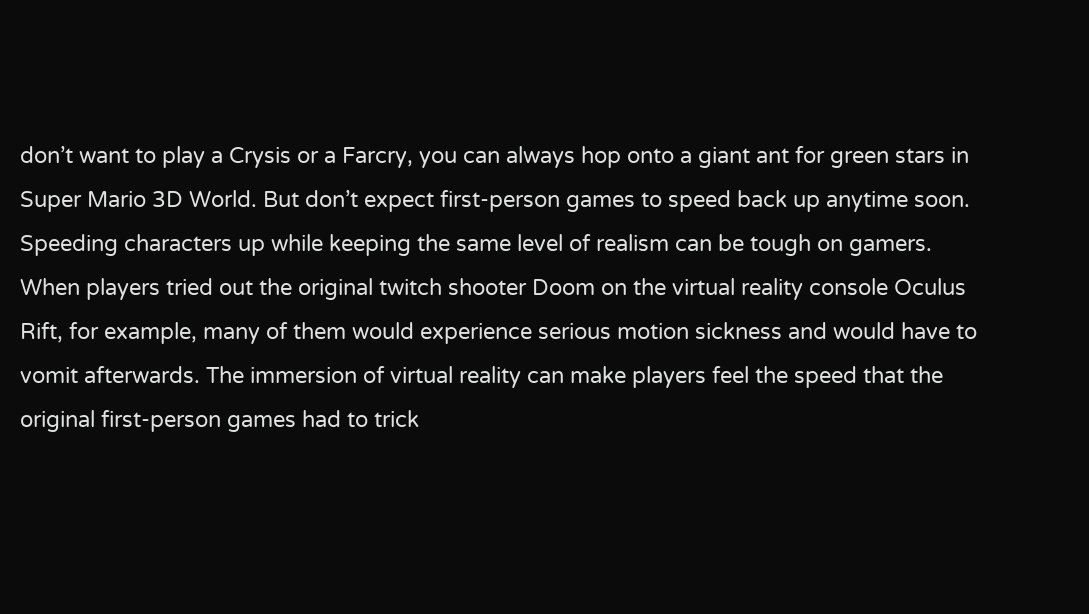don’t want to play a Crysis or a Farcry, you can always hop onto a giant ant for green stars in Super Mario 3D World. But don’t expect first-person games to speed back up anytime soon. Speeding characters up while keeping the same level of realism can be tough on gamers. When players tried out the original twitch shooter Doom on the virtual reality console Oculus Rift, for example, many of them would experience serious motion sickness and would have to vomit afterwards. The immersion of virtual reality can make players feel the speed that the original first-person games had to trick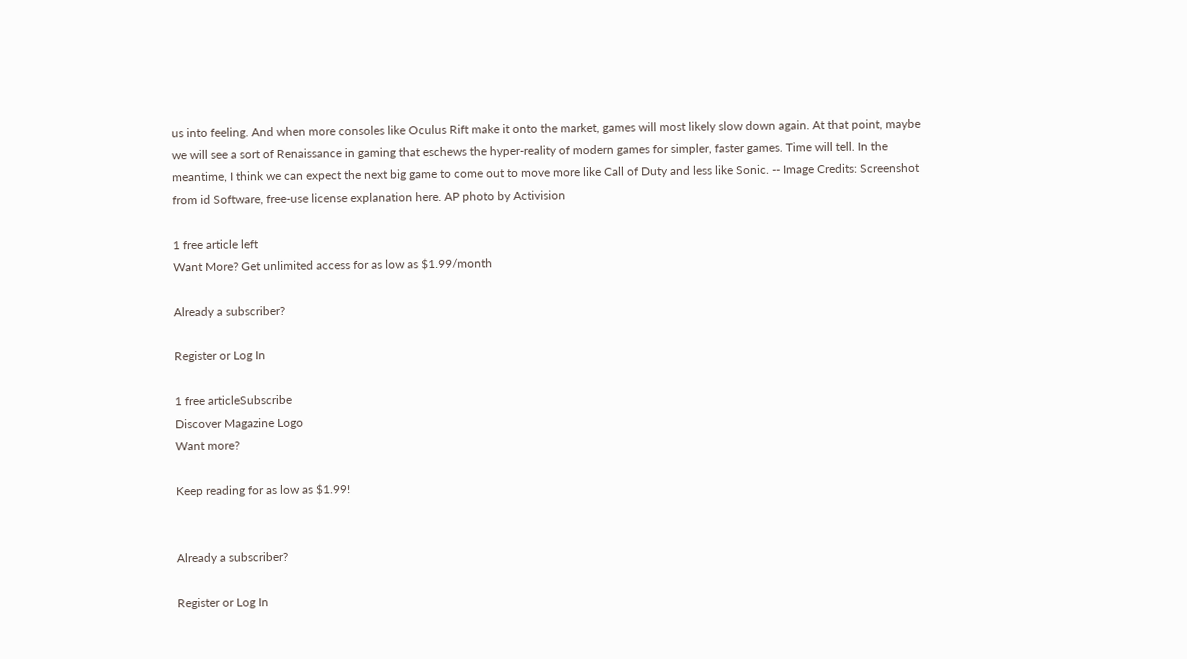us into feeling. And when more consoles like Oculus Rift make it onto the market, games will most likely slow down again. At that point, maybe we will see a sort of Renaissance in gaming that eschews the hyper-reality of modern games for simpler, faster games. Time will tell. In the meantime, I think we can expect the next big game to come out to move more like Call of Duty and less like Sonic. -- Image Credits: Screenshot from id Software, free-use license explanation here. AP photo by Activision

1 free article left
Want More? Get unlimited access for as low as $1.99/month

Already a subscriber?

Register or Log In

1 free articleSubscribe
Discover Magazine Logo
Want more?

Keep reading for as low as $1.99!


Already a subscriber?

Register or Log In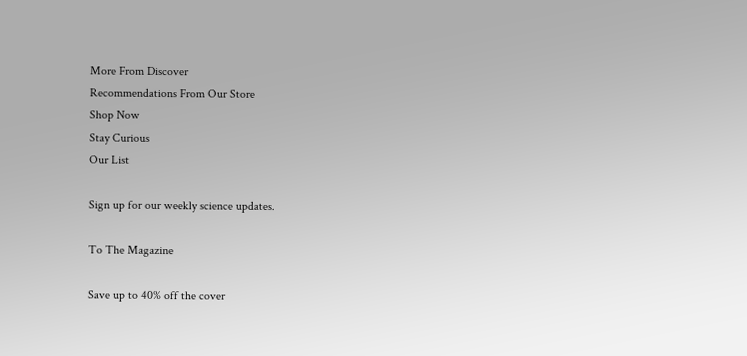More From Discover
Recommendations From Our Store
Shop Now
Stay Curious
Our List

Sign up for our weekly science updates.

To The Magazine

Save up to 40% off the cover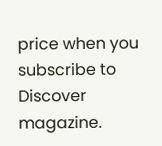price when you subscribe to Discover magazine.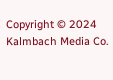Copyright © 2024 Kalmbach Media Co.